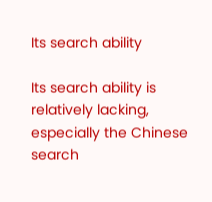Its search ability

Its search ability is relatively lacking, especially the Chinese search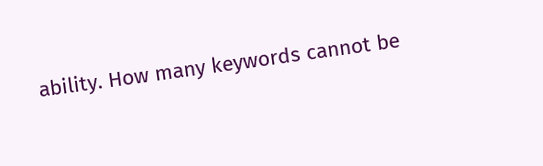ability. How many keywords cannot be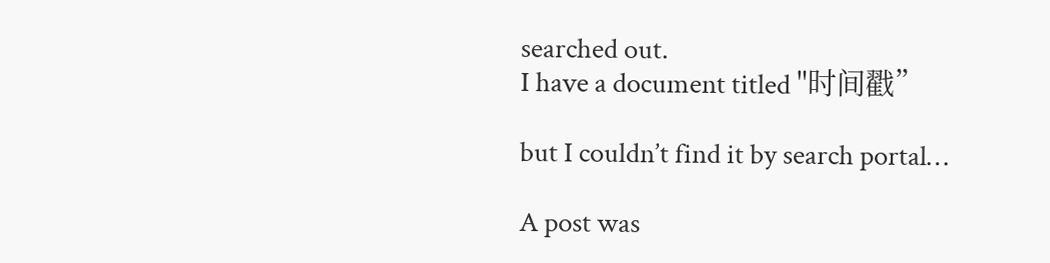searched out.
I have a document titled "时间戳”

but I couldn’t find it by search portal…

A post was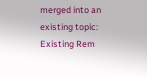merged into an existing topic: Existing Rem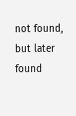not found, but later found